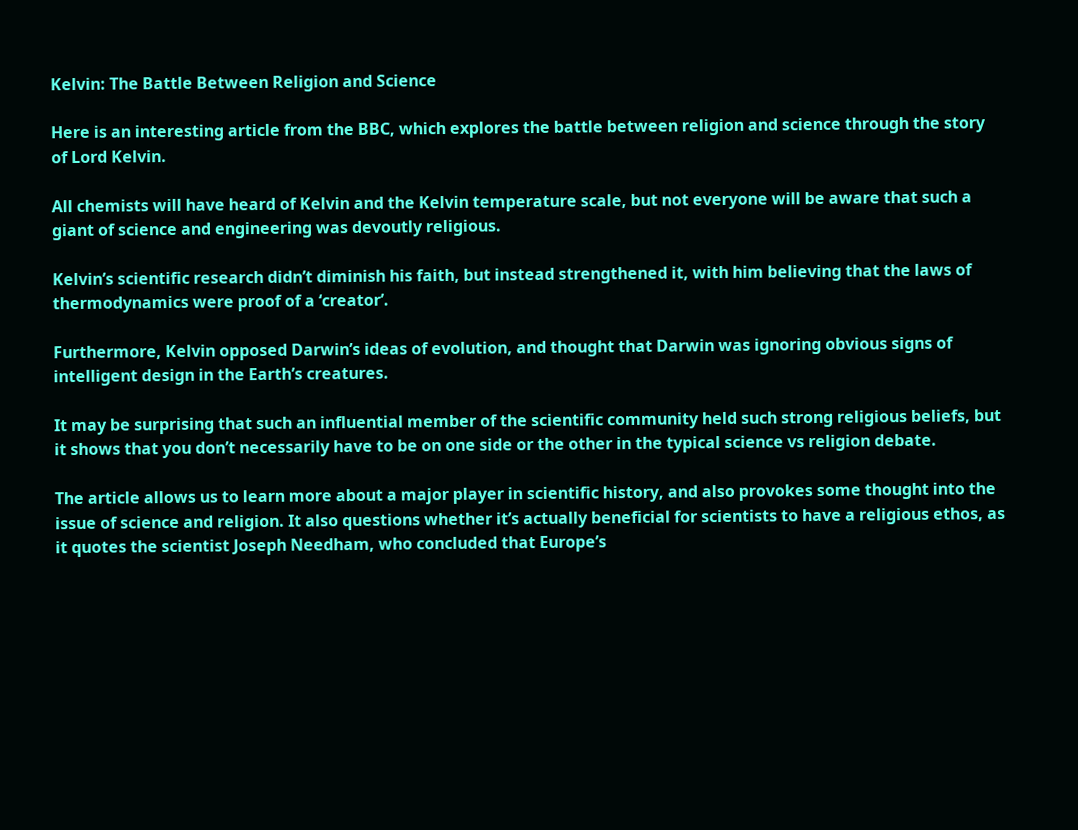Kelvin: The Battle Between Religion and Science

Here is an interesting article from the BBC, which explores the battle between religion and science through the story of Lord Kelvin.

All chemists will have heard of Kelvin and the Kelvin temperature scale, but not everyone will be aware that such a giant of science and engineering was devoutly religious.

Kelvin’s scientific research didn’t diminish his faith, but instead strengthened it, with him believing that the laws of thermodynamics were proof of a ‘creator’.

Furthermore, Kelvin opposed Darwin’s ideas of evolution, and thought that Darwin was ignoring obvious signs of intelligent design in the Earth’s creatures.

It may be surprising that such an influential member of the scientific community held such strong religious beliefs, but it shows that you don’t necessarily have to be on one side or the other in the typical science vs religion debate.

The article allows us to learn more about a major player in scientific history, and also provokes some thought into the issue of science and religion. It also questions whether it’s actually beneficial for scientists to have a religious ethos, as it quotes the scientist Joseph Needham, who concluded that Europe’s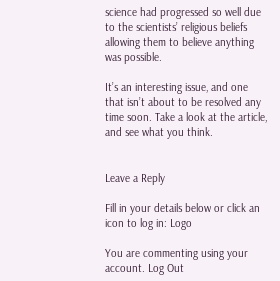science had progressed so well due to the scientists’ religious beliefs allowing them to believe anything was possible.

It’s an interesting issue, and one that isn’t about to be resolved any time soon. Take a look at the article, and see what you think.


Leave a Reply

Fill in your details below or click an icon to log in: Logo

You are commenting using your account. Log Out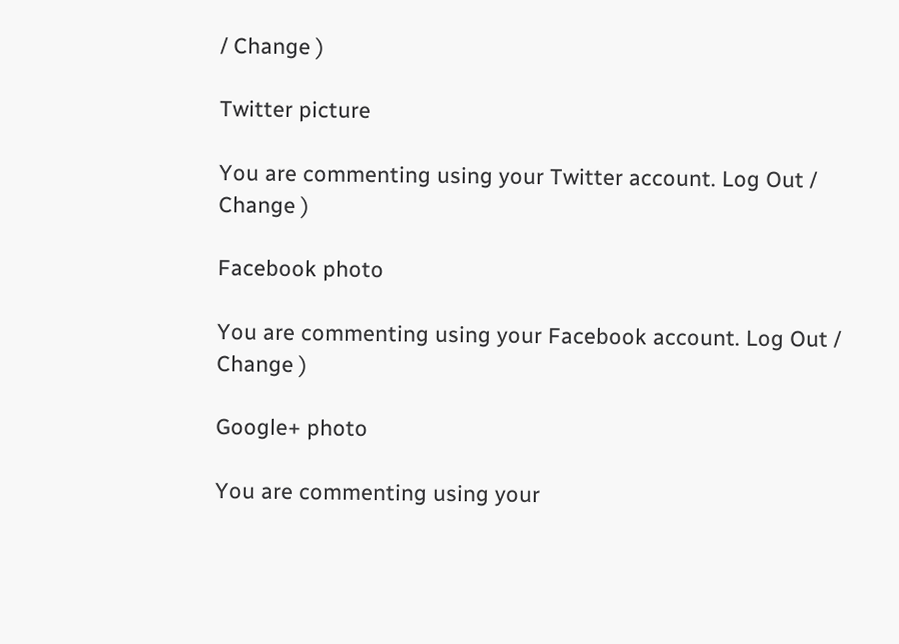/ Change )

Twitter picture

You are commenting using your Twitter account. Log Out / Change )

Facebook photo

You are commenting using your Facebook account. Log Out / Change )

Google+ photo

You are commenting using your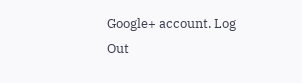Google+ account. Log Out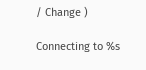/ Change )

Connecting to %s